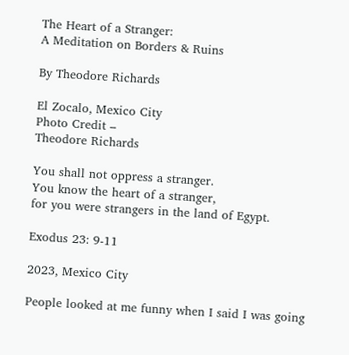The Heart of a Stranger:
A Meditation on Borders & Ruins

By Theodore Richards

El Zocalo, Mexico City
Photo Credit –
Theodore Richards

You shall not oppress a stranger.
You know the heart of a stranger,
for you were strangers in the land of Egypt.

Exodus 23: 9-11

2023, Mexico City

People looked at me funny when I said I was going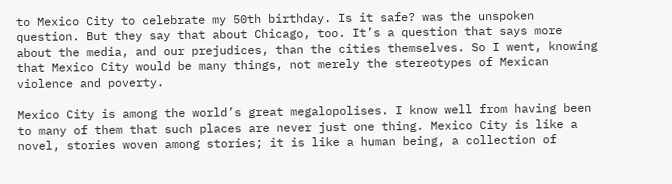to Mexico City to celebrate my 50th birthday. Is it safe? was the unspoken question. But they say that about Chicago, too. It’s a question that says more about the media, and our prejudices, than the cities themselves. So I went, knowing that Mexico City would be many things, not merely the stereotypes of Mexican violence and poverty.

Mexico City is among the world’s great megalopolises. I know well from having been to many of them that such places are never just one thing. Mexico City is like a novel, stories woven among stories; it is like a human being, a collection of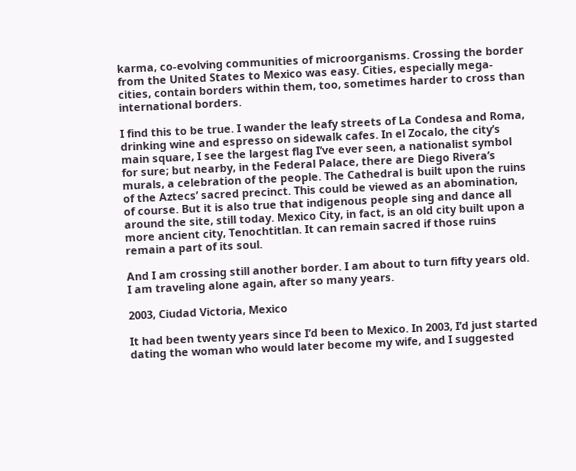karma, co-evolving communities of microorganisms. Crossing the border from the United States to Mexico was easy. Cities, especially mega-cities, contain borders within them, too, sometimes harder to cross than international borders.

I find this to be true. I wander the leafy streets of La Condesa and Roma, drinking wine and espresso on sidewalk cafes. In el Zocalo, the city’s main square, I see the largest flag I’ve ever seen, a nationalist symbol for sure; but nearby, in the Federal Palace, there are Diego Rivera’s murals, a celebration of the people. The Cathedral is built upon the ruins of the Aztecs’ sacred precinct. This could be viewed as an abomination, of course. But it is also true that indigenous people sing and dance all around the site, still today. Mexico City, in fact, is an old city built upon a more ancient city, Tenochtitlan. It can remain sacred if those ruins remain a part of its soul.

And I am crossing still another border. I am about to turn fifty years old. I am traveling alone again, after so many years.

2003, Ciudad Victoria, Mexico

It had been twenty years since I’d been to Mexico. In 2003, I’d just started dating the woman who would later become my wife, and I suggested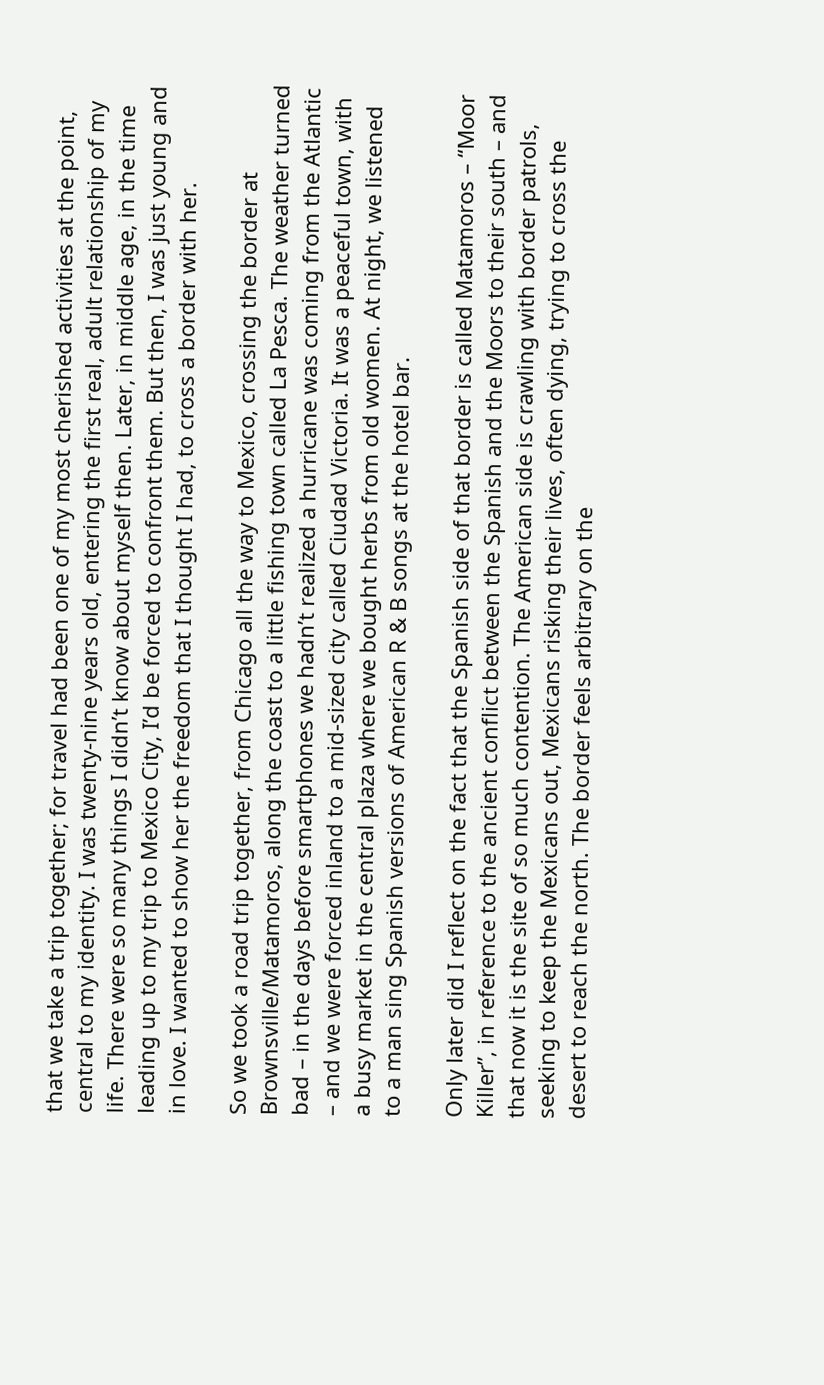that we take a trip together; for travel had been one of my most cherished activities at the point, central to my identity. I was twenty-nine years old, entering the first real, adult relationship of my life. There were so many things I didn’t know about myself then. Later, in middle age, in the time leading up to my trip to Mexico City, I’d be forced to confront them. But then, I was just young and in love. I wanted to show her the freedom that I thought I had, to cross a border with her.

So we took a road trip together, from Chicago all the way to Mexico, crossing the border at Brownsville/Matamoros, along the coast to a little fishing town called La Pesca. The weather turned bad – in the days before smartphones we hadn’t realized a hurricane was coming from the Atlantic – and we were forced inland to a mid-sized city called Ciudad Victoria. It was a peaceful town, with a busy market in the central plaza where we bought herbs from old women. At night, we listened to a man sing Spanish versions of American R & B songs at the hotel bar.

Only later did I reflect on the fact that the Spanish side of that border is called Matamoros – “Moor Killer”, in reference to the ancient conflict between the Spanish and the Moors to their south – and that now it is the site of so much contention. The American side is crawling with border patrols, seeking to keep the Mexicans out, Mexicans risking their lives, often dying, trying to cross the desert to reach the north. The border feels arbitrary on the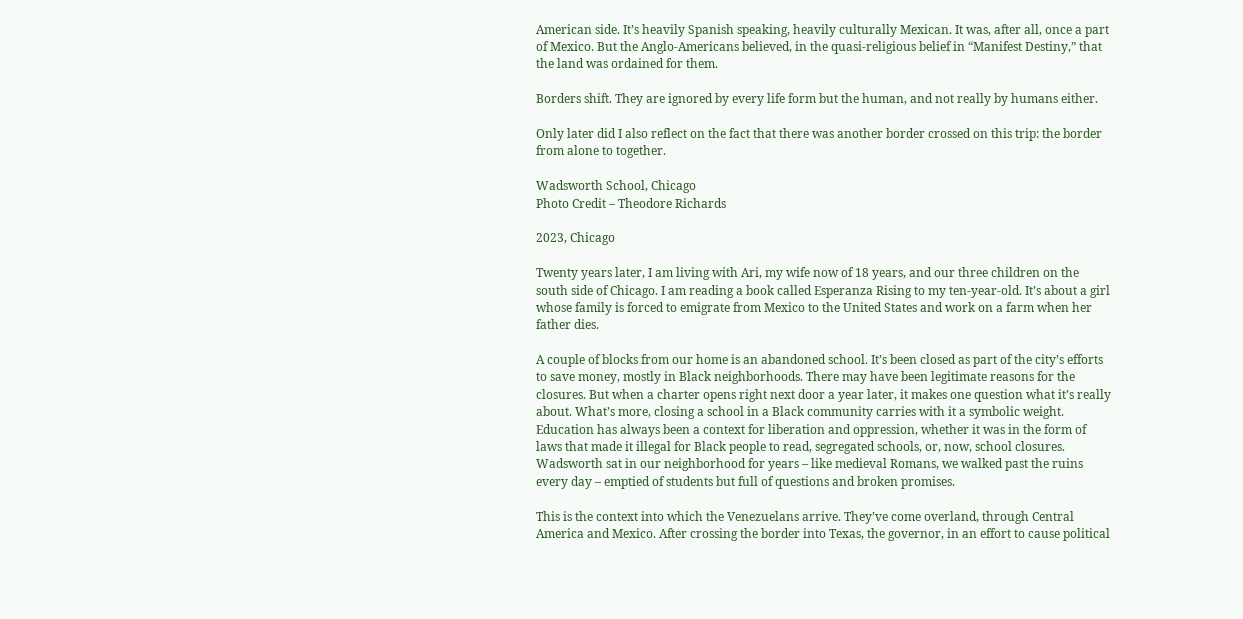American side. It’s heavily Spanish speaking, heavily culturally Mexican. It was, after all, once a part of Mexico. But the Anglo-Americans believed, in the quasi-religious belief in “Manifest Destiny,” that the land was ordained for them.

Borders shift. They are ignored by every life form but the human, and not really by humans either.

Only later did I also reflect on the fact that there was another border crossed on this trip: the border from alone to together.

Wadsworth School, Chicago
Photo Credit – Theodore Richards

2023, Chicago

Twenty years later, I am living with Ari, my wife now of 18 years, and our three children on the south side of Chicago. I am reading a book called Esperanza Rising to my ten-year-old. It’s about a girl whose family is forced to emigrate from Mexico to the United States and work on a farm when her father dies.

A couple of blocks from our home is an abandoned school. It’s been closed as part of the city’s efforts to save money, mostly in Black neighborhoods. There may have been legitimate reasons for the closures. But when a charter opens right next door a year later, it makes one question what it’s really about. What’s more, closing a school in a Black community carries with it a symbolic weight. Education has always been a context for liberation and oppression, whether it was in the form of laws that made it illegal for Black people to read, segregated schools, or, now, school closures. Wadsworth sat in our neighborhood for years – like medieval Romans, we walked past the ruins every day – emptied of students but full of questions and broken promises.

This is the context into which the Venezuelans arrive. They’ve come overland, through Central America and Mexico. After crossing the border into Texas, the governor, in an effort to cause political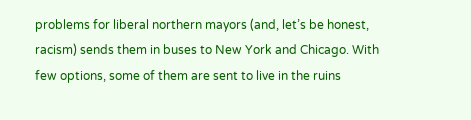problems for liberal northern mayors (and, let’s be honest, racism) sends them in buses to New York and Chicago. With few options, some of them are sent to live in the ruins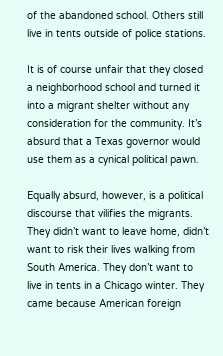of the abandoned school. Others still live in tents outside of police stations.

It is of course unfair that they closed a neighborhood school and turned it into a migrant shelter without any consideration for the community. It’s absurd that a Texas governor would use them as a cynical political pawn.

Equally absurd, however, is a political discourse that vilifies the migrants. They didn’t want to leave home, didn’t want to risk their lives walking from South America. They don’t want to live in tents in a Chicago winter. They came because American foreign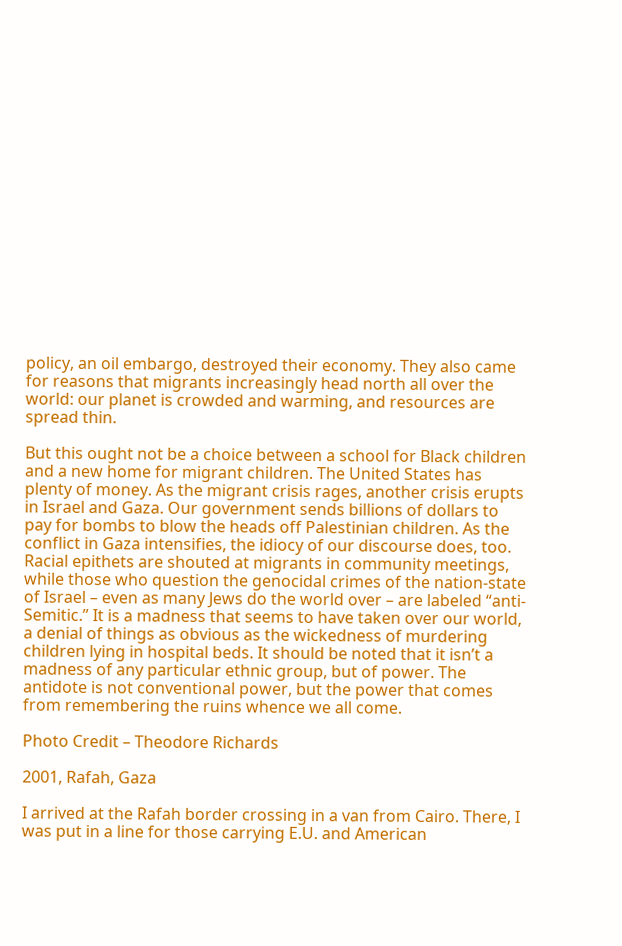policy, an oil embargo, destroyed their economy. They also came for reasons that migrants increasingly head north all over the world: our planet is crowded and warming, and resources are spread thin.

But this ought not be a choice between a school for Black children and a new home for migrant children. The United States has plenty of money. As the migrant crisis rages, another crisis erupts in Israel and Gaza. Our government sends billions of dollars to pay for bombs to blow the heads off Palestinian children. As the conflict in Gaza intensifies, the idiocy of our discourse does, too. Racial epithets are shouted at migrants in community meetings, while those who question the genocidal crimes of the nation-state of Israel – even as many Jews do the world over – are labeled “anti-Semitic.” It is a madness that seems to have taken over our world, a denial of things as obvious as the wickedness of murdering children lying in hospital beds. It should be noted that it isn’t a madness of any particular ethnic group, but of power. The antidote is not conventional power, but the power that comes from remembering the ruins whence we all come.

Photo Credit – Theodore Richards

2001, Rafah, Gaza

I arrived at the Rafah border crossing in a van from Cairo. There, I was put in a line for those carrying E.U. and American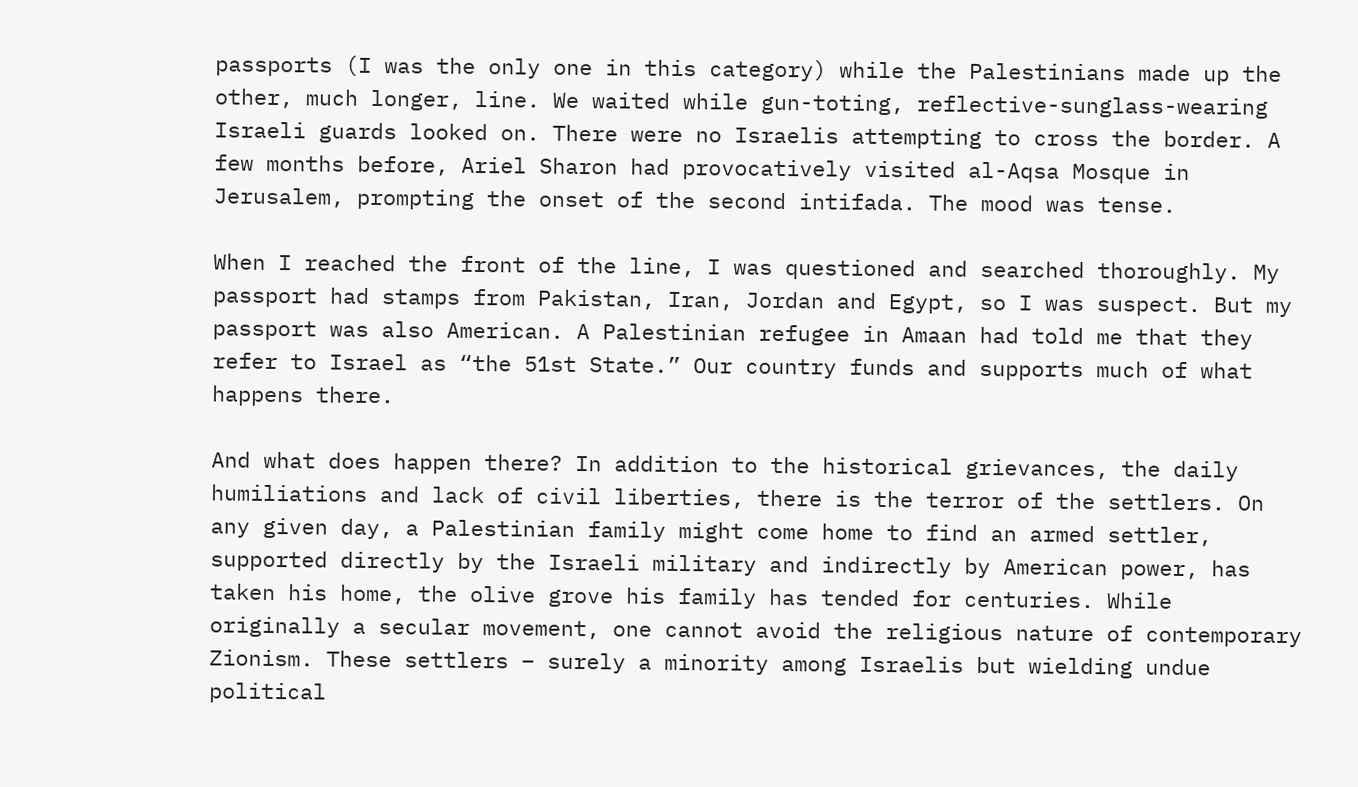passports (I was the only one in this category) while the Palestinians made up the other, much longer, line. We waited while gun-toting, reflective-sunglass-wearing Israeli guards looked on. There were no Israelis attempting to cross the border. A few months before, Ariel Sharon had provocatively visited al-Aqsa Mosque in Jerusalem, prompting the onset of the second intifada. The mood was tense.

When I reached the front of the line, I was questioned and searched thoroughly. My passport had stamps from Pakistan, Iran, Jordan and Egypt, so I was suspect. But my passport was also American. A Palestinian refugee in Amaan had told me that they refer to Israel as “the 51st State.” Our country funds and supports much of what happens there.

And what does happen there? In addition to the historical grievances, the daily humiliations and lack of civil liberties, there is the terror of the settlers. On any given day, a Palestinian family might come home to find an armed settler, supported directly by the Israeli military and indirectly by American power, has taken his home, the olive grove his family has tended for centuries. While originally a secular movement, one cannot avoid the religious nature of contemporary Zionism. These settlers – surely a minority among Israelis but wielding undue political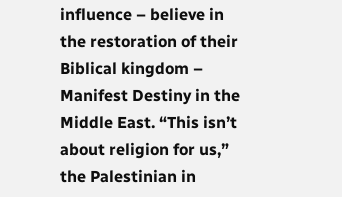influence – believe in the restoration of their Biblical kingdom – Manifest Destiny in the Middle East. “This isn’t about religion for us,” the Palestinian in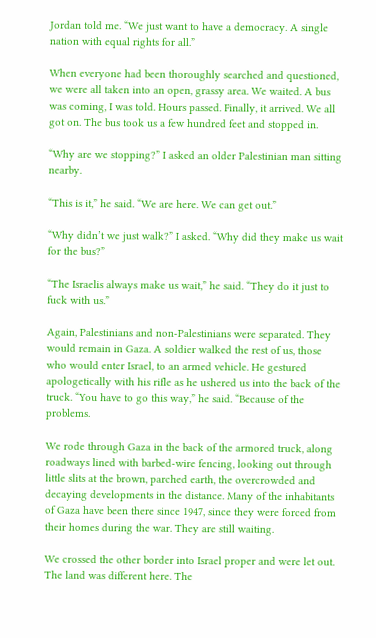Jordan told me. “We just want to have a democracy. A single nation with equal rights for all.”

When everyone had been thoroughly searched and questioned, we were all taken into an open, grassy area. We waited. A bus was coming, I was told. Hours passed. Finally, it arrived. We all got on. The bus took us a few hundred feet and stopped in.

“Why are we stopping?” I asked an older Palestinian man sitting nearby.

“This is it,” he said. “We are here. We can get out.”

“Why didn’t we just walk?” I asked. “Why did they make us wait for the bus?”

“The Israelis always make us wait,” he said. “They do it just to fuck with us.”

Again, Palestinians and non-Palestinians were separated. They would remain in Gaza. A soldier walked the rest of us, those who would enter Israel, to an armed vehicle. He gestured apologetically with his rifle as he ushered us into the back of the truck. “You have to go this way,” he said. “Because of the problems.

We rode through Gaza in the back of the armored truck, along roadways lined with barbed-wire fencing, looking out through little slits at the brown, parched earth, the overcrowded and decaying developments in the distance. Many of the inhabitants of Gaza have been there since 1947, since they were forced from their homes during the war. They are still waiting.

We crossed the other border into Israel proper and were let out. The land was different here. The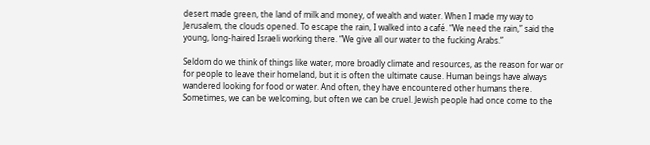desert made green, the land of milk and money, of wealth and water. When I made my way to Jerusalem, the clouds opened. To escape the rain, I walked into a café. “We need the rain,” said the young, long-haired Israeli working there. “We give all our water to the fucking Arabs.”

Seldom do we think of things like water, more broadly climate and resources, as the reason for war or for people to leave their homeland, but it is often the ultimate cause. Human beings have always wandered looking for food or water. And often, they have encountered other humans there. Sometimes, we can be welcoming, but often we can be cruel. Jewish people had once come to the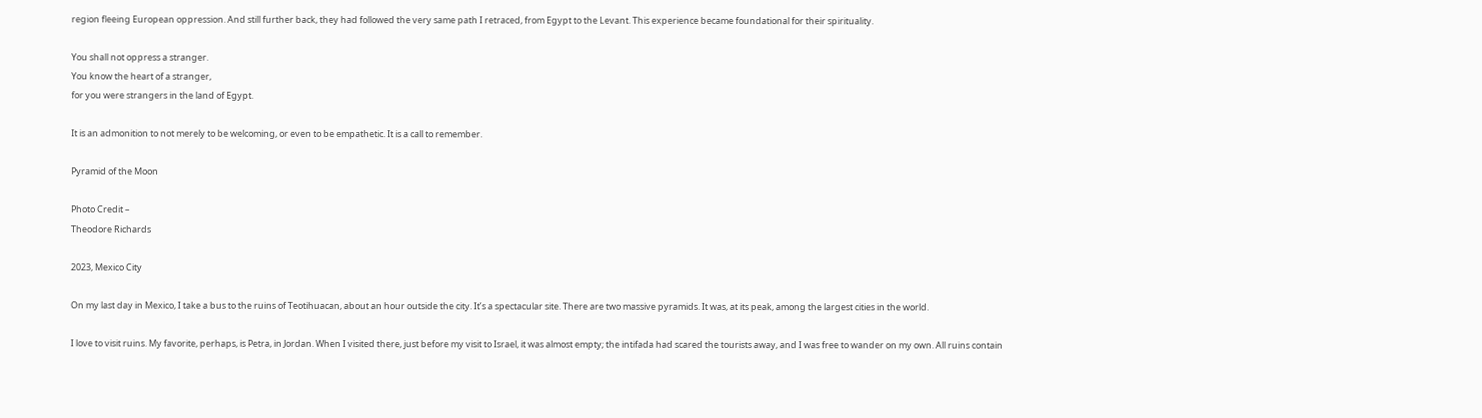region fleeing European oppression. And still further back, they had followed the very same path I retraced, from Egypt to the Levant. This experience became foundational for their spirituality.

You shall not oppress a stranger.
You know the heart of a stranger,
for you were strangers in the land of Egypt.

It is an admonition to not merely to be welcoming, or even to be empathetic. It is a call to remember.

Pyramid of the Moon

Photo Credit –
Theodore Richards

2023, Mexico City

On my last day in Mexico, I take a bus to the ruins of Teotihuacan, about an hour outside the city. It’s a spectacular site. There are two massive pyramids. It was, at its peak, among the largest cities in the world.

I love to visit ruins. My favorite, perhaps, is Petra, in Jordan. When I visited there, just before my visit to Israel, it was almost empty; the intifada had scared the tourists away, and I was free to wander on my own. All ruins contain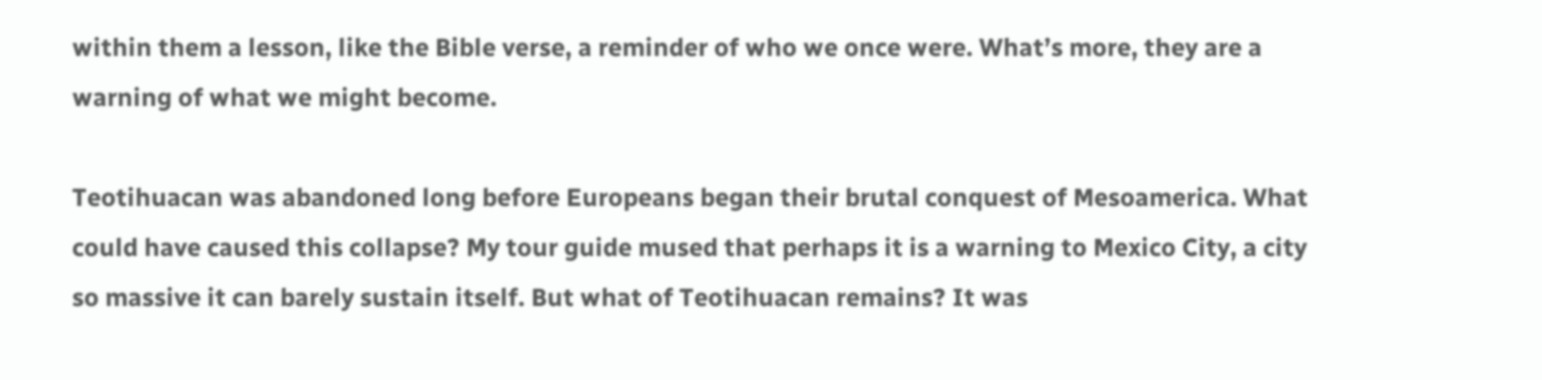within them a lesson, like the Bible verse, a reminder of who we once were. What’s more, they are a warning of what we might become.

Teotihuacan was abandoned long before Europeans began their brutal conquest of Mesoamerica. What could have caused this collapse? My tour guide mused that perhaps it is a warning to Mexico City, a city so massive it can barely sustain itself. But what of Teotihuacan remains? It was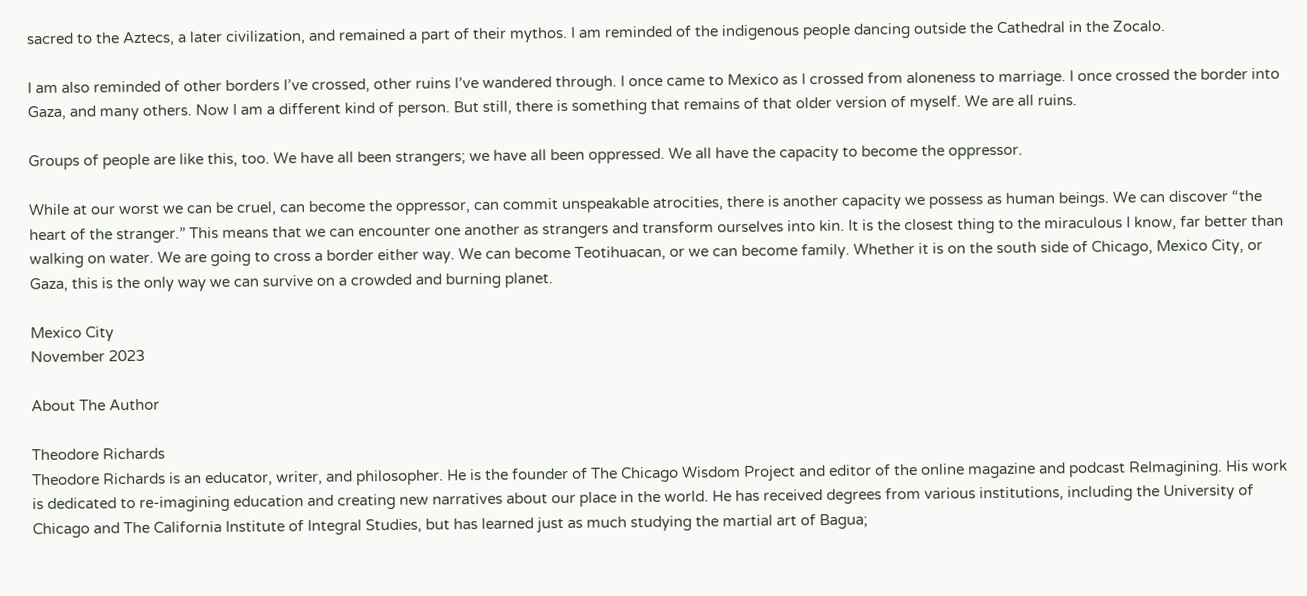sacred to the Aztecs, a later civilization, and remained a part of their mythos. I am reminded of the indigenous people dancing outside the Cathedral in the Zocalo.

I am also reminded of other borders I’ve crossed, other ruins I’ve wandered through. I once came to Mexico as I crossed from aloneness to marriage. I once crossed the border into Gaza, and many others. Now I am a different kind of person. But still, there is something that remains of that older version of myself. We are all ruins.

Groups of people are like this, too. We have all been strangers; we have all been oppressed. We all have the capacity to become the oppressor.

While at our worst we can be cruel, can become the oppressor, can commit unspeakable atrocities, there is another capacity we possess as human beings. We can discover “the heart of the stranger.” This means that we can encounter one another as strangers and transform ourselves into kin. It is the closest thing to the miraculous I know, far better than walking on water. We are going to cross a border either way. We can become Teotihuacan, or we can become family. Whether it is on the south side of Chicago, Mexico City, or Gaza, this is the only way we can survive on a crowded and burning planet.

Mexico City
November 2023

About The Author

Theodore Richards
Theodore Richards is an educator, writer, and philosopher. He is the founder of The Chicago Wisdom Project and editor of the online magazine and podcast ReImagining. His work is dedicated to re-imagining education and creating new narratives about our place in the world. He has received degrees from various institutions, including the University of Chicago and The California Institute of Integral Studies, but has learned just as much studying the martial art of Bagua;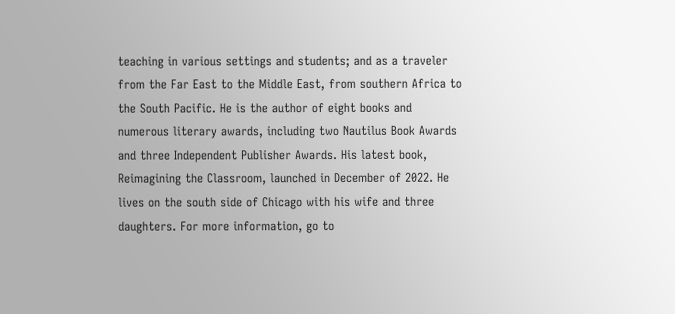teaching in various settings and students; and as a traveler from the Far East to the Middle East, from southern Africa to the South Pacific. He is the author of eight books and numerous literary awards, including two Nautilus Book Awards and three Independent Publisher Awards. His latest book, Reimagining the Classroom, launched in December of 2022. He lives on the south side of Chicago with his wife and three daughters. For more information, go to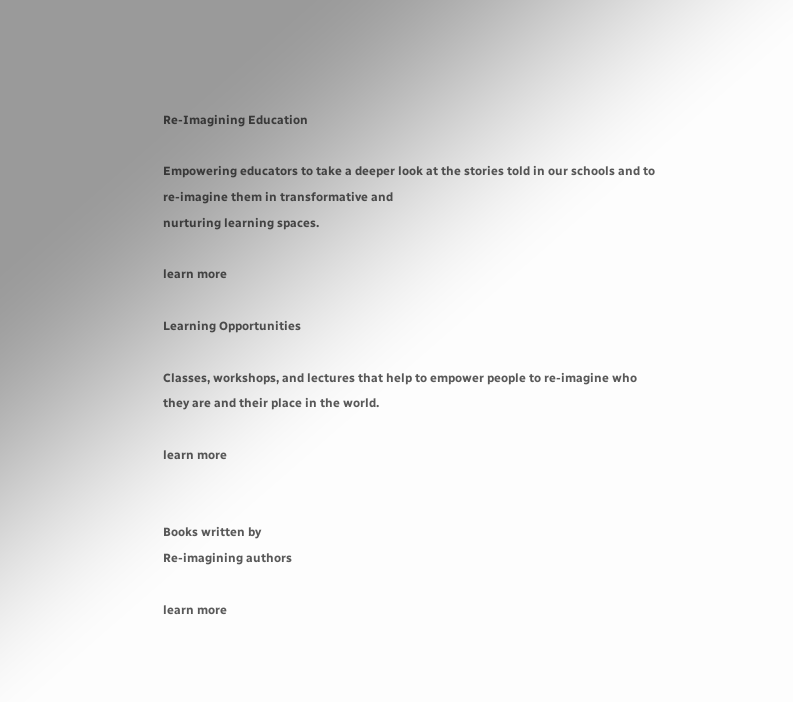Re-Imagining Education

Empowering educators to take a deeper look at the stories told in our schools and to re-imagine them in transformative and
nurturing learning spaces.

learn more

Learning Opportunities

Classes, workshops, and lectures that help to empower people to re-imagine who they are and their place in the world.

learn more


Books written by
Re-imagining authors

learn more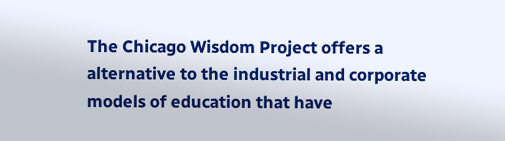The Chicago Wisdom Project offers a alternative to the industrial and corporate models of education that have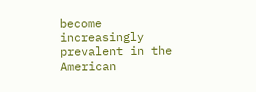become increasingly prevalent in the American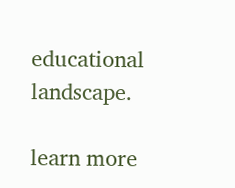educational landscape.

learn more